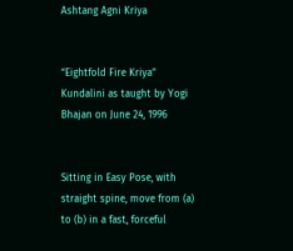Ashtang Agni Kriya


“Eightfold Fire Kriya” Kundalini as taught by Yogi Bhajan on June 24, 1996


Sitting in Easy Pose, with straight spine, move from (a) to (b) in a fast, forceful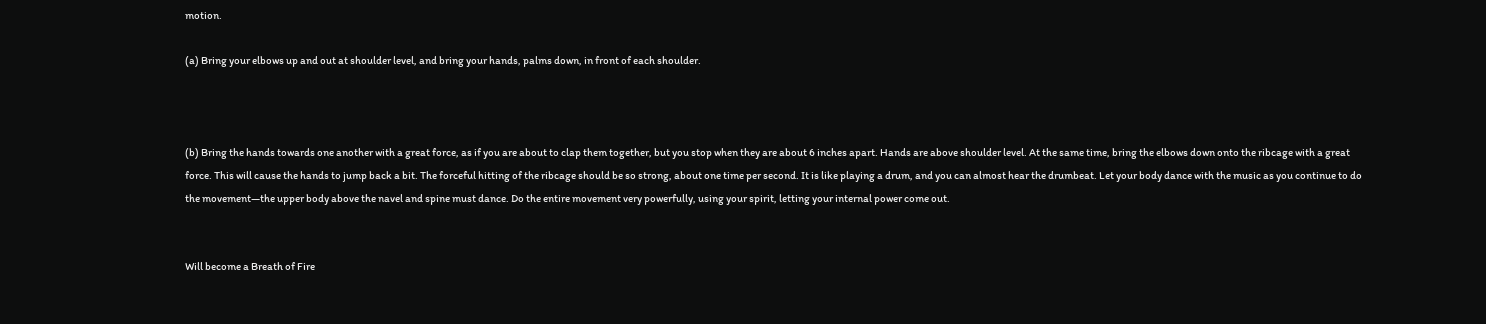motion.

(a) Bring your elbows up and out at shoulder level, and bring your hands, palms down, in front of each shoulder.



(b) Bring the hands towards one another with a great force, as if you are about to clap them together, but you stop when they are about 6 inches apart. Hands are above shoulder level. At the same time, bring the elbows down onto the ribcage with a great force. This will cause the hands to jump back a bit. The forceful hitting of the ribcage should be so strong, about one time per second. It is like playing a drum, and you can almost hear the drumbeat. Let your body dance with the music as you continue to do the movement—the upper body above the navel and spine must dance. Do the entire movement very powerfully, using your spirit, letting your internal power come out.


Will become a Breath of Fire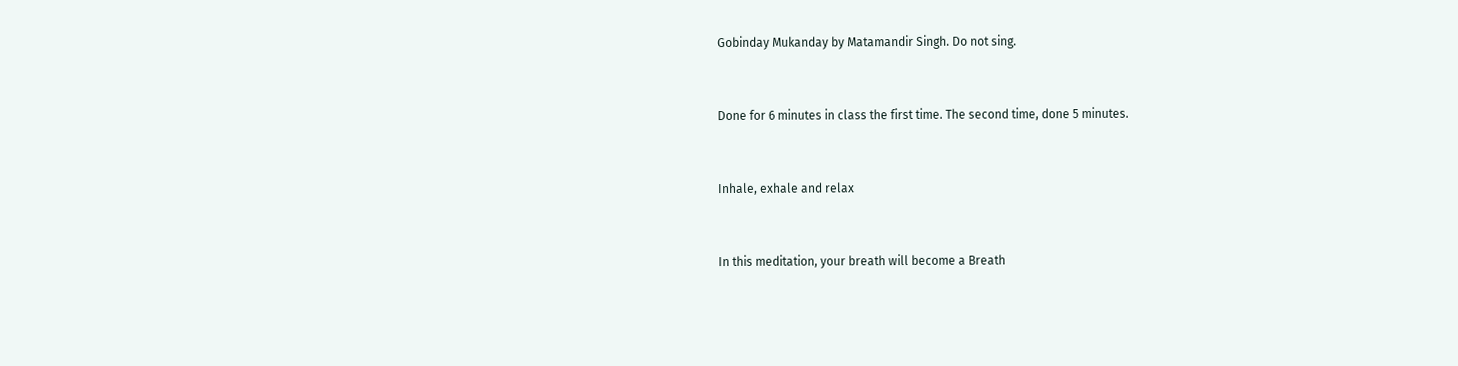Gobinday Mukanday by Matamandir Singh. Do not sing.


Done for 6 minutes in class the first time. The second time, done 5 minutes.


Inhale, exhale and relax


In this meditation, your breath will become a Breath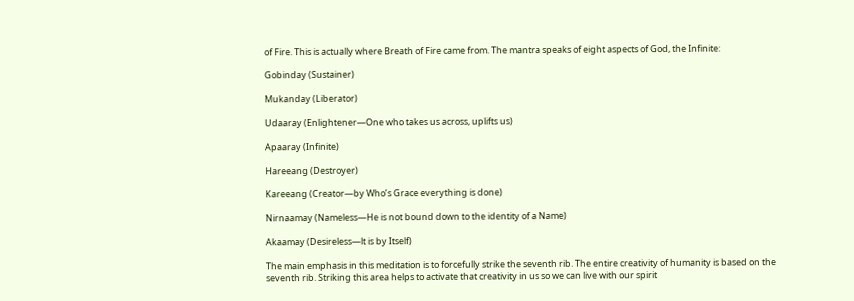of Fire. This is actually where Breath of Fire came from. The mantra speaks of eight aspects of God, the Infinite:

Gobinday (Sustainer)

Mukanday (Liberator)

Udaaray (Enlightener—One who takes us across, uplifts us)

Apaaray (Infinite)

Hareeang (Destroyer)

Kareeang (Creator—by Who’s Grace everything is done)

Nirnaamay (Nameless—He is not bound down to the identity of a Name)

Akaamay (Desireless—lt is by Itself)

The main emphasis in this meditation is to forcefully strike the seventh rib. The entire creativity of humanity is based on the seventh rib. Striking this area helps to activate that creativity in us so we can live with our spirit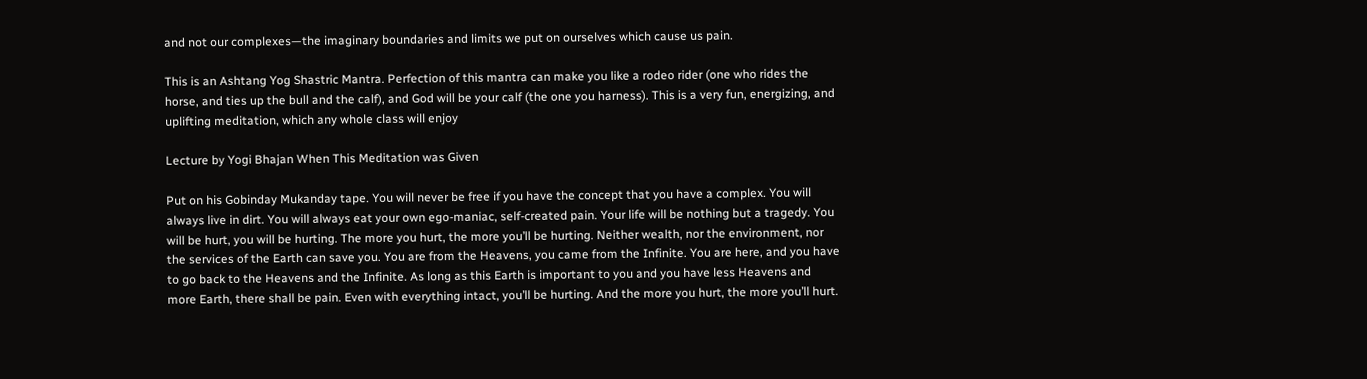and not our complexes—the imaginary boundaries and limits we put on ourselves which cause us pain.

This is an Ashtang Yog Shastric Mantra. Perfection of this mantra can make you like a rodeo rider (one who rides the horse, and ties up the bull and the calf), and God will be your calf (the one you harness). This is a very fun, energizing, and uplifting meditation, which any whole class will enjoy

Lecture by Yogi Bhajan When This Meditation was Given

Put on his Gobinday Mukanday tape. You will never be free if you have the concept that you have a complex. You will always live in dirt. You will always eat your own ego-maniac, self-created pain. Your life will be nothing but a tragedy. You will be hurt, you will be hurting. The more you hurt, the more you’ll be hurting. Neither wealth, nor the environment, nor the services of the Earth can save you. You are from the Heavens, you came from the Infinite. You are here, and you have to go back to the Heavens and the Infinite. As long as this Earth is important to you and you have less Heavens and more Earth, there shall be pain. Even with everything intact, you’ll be hurting. And the more you hurt, the more you’ll hurt.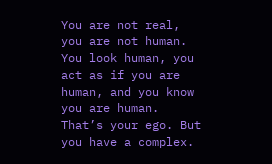You are not real, you are not human. You look human, you act as if you are human, and you know you are human. That’s your ego. But you have a complex.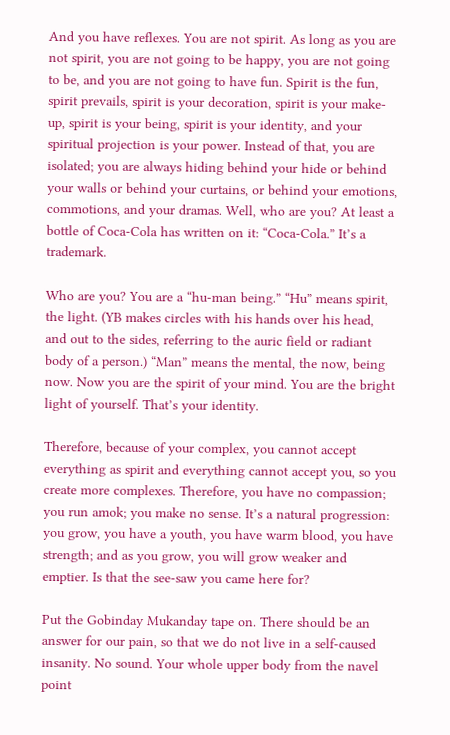And you have reflexes. You are not spirit. As long as you are not spirit, you are not going to be happy, you are not going to be, and you are not going to have fun. Spirit is the fun, spirit prevails, spirit is your decoration, spirit is your make-up, spirit is your being, spirit is your identity, and your spiritual projection is your power. Instead of that, you are isolated; you are always hiding behind your hide or behind your walls or behind your curtains, or behind your emotions, commotions, and your dramas. Well, who are you? At least a bottle of Coca-Cola has written on it: “Coca-Cola.” It’s a trademark.

Who are you? You are a “hu-man being.” “Hu” means spirit, the light. (YB makes circles with his hands over his head, and out to the sides, referring to the auric field or radiant body of a person.) “Man” means the mental, the now, being now. Now you are the spirit of your mind. You are the bright light of yourself. That’s your identity.

Therefore, because of your complex, you cannot accept everything as spirit and everything cannot accept you, so you create more complexes. Therefore, you have no compassion; you run amok; you make no sense. It’s a natural progression: you grow, you have a youth, you have warm blood, you have strength; and as you grow, you will grow weaker and emptier. Is that the see-saw you came here for?

Put the Gobinday Mukanday tape on. There should be an answer for our pain, so that we do not live in a self-caused insanity. No sound. Your whole upper body from the navel point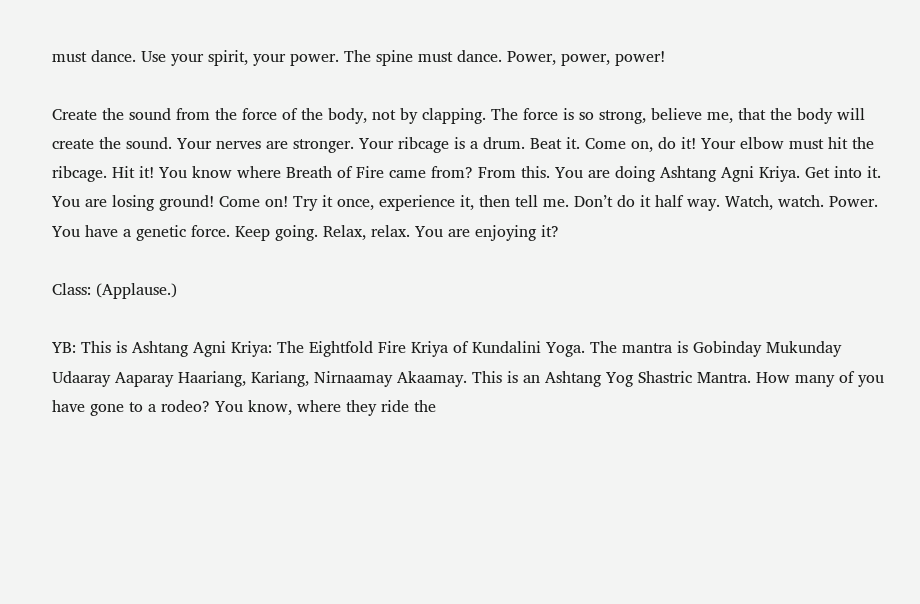must dance. Use your spirit, your power. The spine must dance. Power, power, power!

Create the sound from the force of the body, not by clapping. The force is so strong, believe me, that the body will create the sound. Your nerves are stronger. Your ribcage is a drum. Beat it. Come on, do it! Your elbow must hit the ribcage. Hit it! You know where Breath of Fire came from? From this. You are doing Ashtang Agni Kriya. Get into it. You are losing ground! Come on! Try it once, experience it, then tell me. Don’t do it half way. Watch, watch. Power. You have a genetic force. Keep going. Relax, relax. You are enjoying it?

Class: (Applause.)

YB: This is Ashtang Agni Kriya: The Eightfold Fire Kriya of Kundalini Yoga. The mantra is Gobinday Mukunday Udaaray Aaparay Haariang, Kariang, Nirnaamay Akaamay. This is an Ashtang Yog Shastric Mantra. How many of you have gone to a rodeo? You know, where they ride the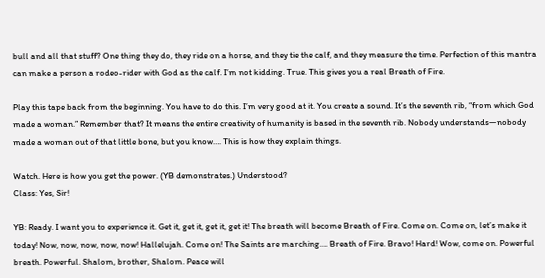bull and all that stuff? One thing they do, they ride on a horse, and they tie the calf, and they measure the time. Perfection of this mantra can make a person a rodeo-rider with God as the calf. I’m not kidding. True. This gives you a real Breath of Fire.

Play this tape back from the beginning. You have to do this. I’m very good at it. You create a sound. It’s the seventh rib, “from which God made a woman.” Remember that? It means the entire creativity of humanity is based in the seventh rib. Nobody understands—nobody made a woman out of that little bone, but you know…. This is how they explain things.

Watch. Here is how you get the power. (YB demonstrates.) Understood?
Class: Yes, Sir!

YB: Ready. I want you to experience it. Get it, get it, get it, get it! The breath will become Breath of Fire. Come on. Come on, let’s make it today! Now, now, now, now, now! Hallelujah. Come on! The Saints are marching…. Breath of Fire. Bravo! Hard! Wow, come on. Powerful breath. Powerful. Shalom, brother, Shalom. Peace will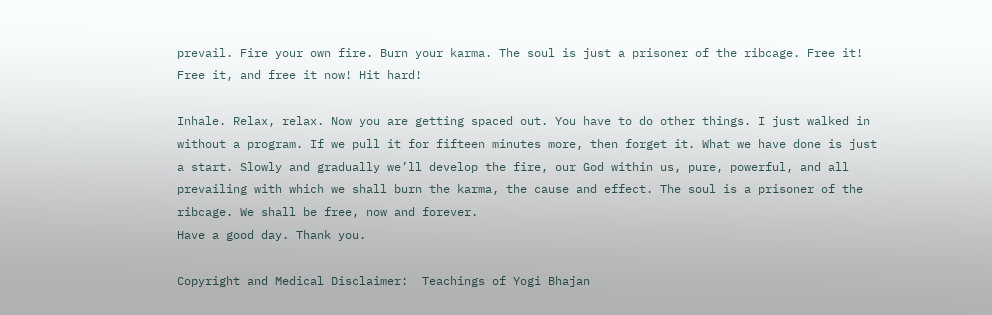prevail. Fire your own fire. Burn your karma. The soul is just a prisoner of the ribcage. Free it! Free it, and free it now! Hit hard!

Inhale. Relax, relax. Now you are getting spaced out. You have to do other things. I just walked in without a program. If we pull it for fifteen minutes more, then forget it. What we have done is just a start. Slowly and gradually we’ll develop the fire, our God within us, pure, powerful, and all prevailing with which we shall burn the karma, the cause and effect. The soul is a prisoner of the ribcage. We shall be free, now and forever.
Have a good day. Thank you.

Copyright and Medical Disclaimer:  Teachings of Yogi Bhajan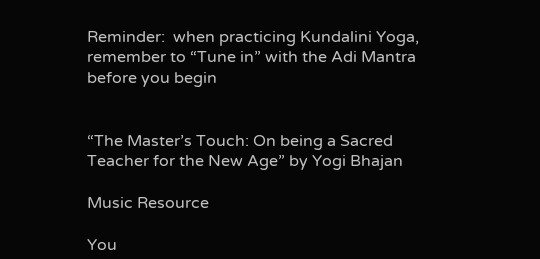Reminder:  when practicing Kundalini Yoga, remember to “Tune in” with the Adi Mantra before you begin


“The Master’s Touch: On being a Sacred Teacher for the New Age” by Yogi Bhajan

Music Resource

You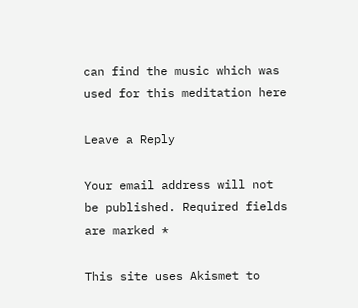can find the music which was used for this meditation here

Leave a Reply

Your email address will not be published. Required fields are marked *

This site uses Akismet to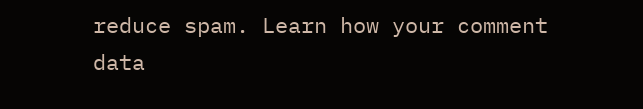reduce spam. Learn how your comment data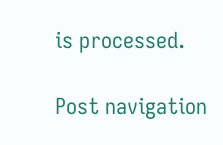is processed.

Post navigation